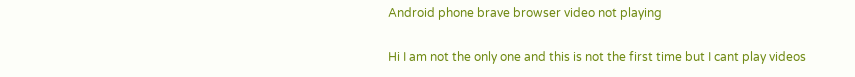Android phone brave browser video not playing

Hi I am not the only one and this is not the first time but I cant play videos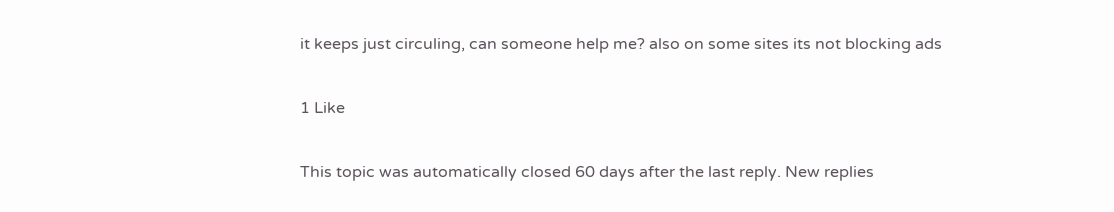it keeps just circuling, can someone help me? also on some sites its not blocking ads

1 Like

This topic was automatically closed 60 days after the last reply. New replies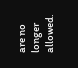are no longer allowed.